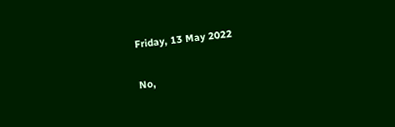Friday, 13 May 2022

No,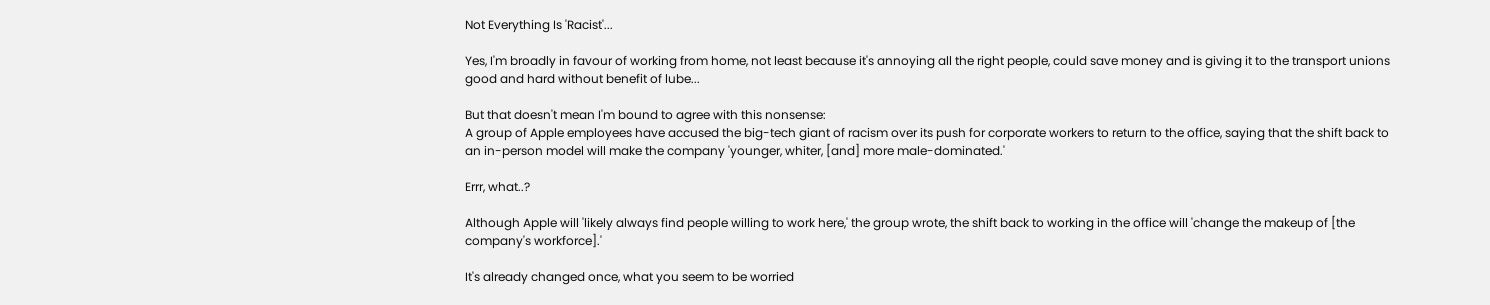Not Everything Is 'Racist'...

Yes, I'm broadly in favour of working from home, not least because it's annoying all the right people, could save money and is giving it to the transport unions good and hard without benefit of lube...

But that doesn't mean I'm bound to agree with this nonsense:
A group of Apple employees have accused the big-tech giant of racism over its push for corporate workers to return to the office, saying that the shift back to an in-person model will make the company 'younger, whiter, [and] more male-dominated.'

Errr, what..?

Although Apple will 'likely always find people willing to work here,' the group wrote, the shift back to working in the office will 'change the makeup of [the company's workforce].'

It's already changed once, what you seem to be worried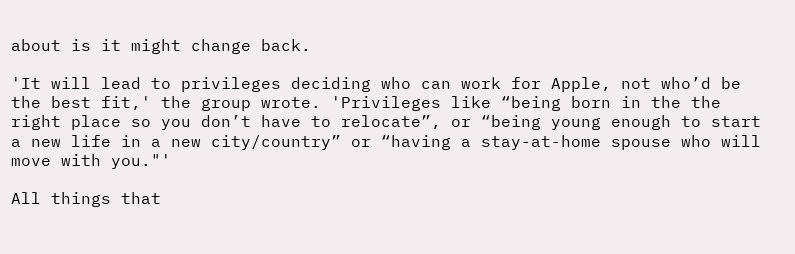about is it might change back.

'It will lead to privileges deciding who can work for Apple, not who’d be the best fit,' the group wrote. 'Privileges like “being born in the the right place so you don’t have to relocate”, or “being young enough to start a new life in a new city/country” or “having a stay-at-home spouse who will move with you."'

All things that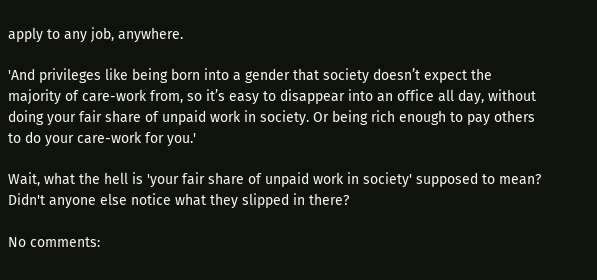apply to any job, anywhere.

'And privileges like being born into a gender that society doesn’t expect the majority of care-work from, so it’s easy to disappear into an office all day, without doing your fair share of unpaid work in society. Or being rich enough to pay others to do your care-work for you.'

Wait, what the hell is 'your fair share of unpaid work in society' supposed to mean? Didn't anyone else notice what they slipped in there?

No comments: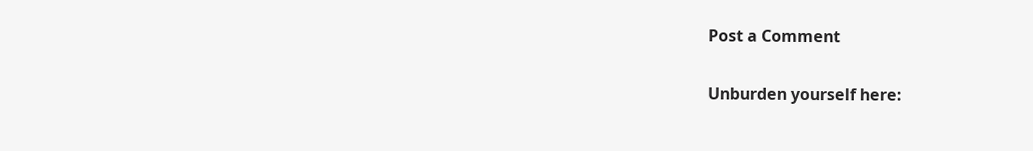Post a Comment

Unburden yourself here: